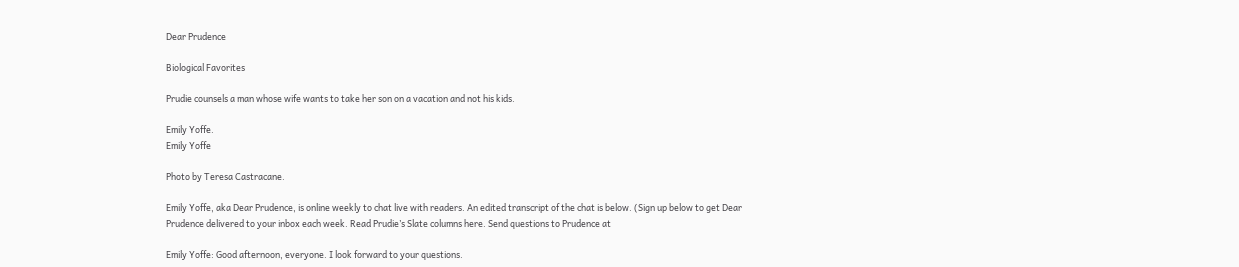Dear Prudence

Biological Favorites

Prudie counsels a man whose wife wants to take her son on a vacation and not his kids.

Emily Yoffe.
Emily Yoffe

Photo by Teresa Castracane.

Emily Yoffe, aka Dear Prudence, is online weekly to chat live with readers. An edited transcript of the chat is below. (Sign up below to get Dear Prudence delivered to your inbox each week. Read Prudie’s Slate columns here. Send questions to Prudence at

Emily Yoffe: Good afternoon, everyone. I look forward to your questions.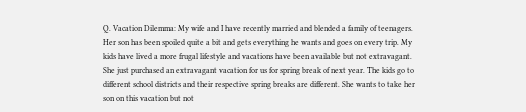Q. Vacation Dilemma: My wife and I have recently married and blended a family of teenagers. Her son has been spoiled quite a bit and gets everything he wants and goes on every trip. My kids have lived a more frugal lifestyle and vacations have been available but not extravagant. She just purchased an extravagant vacation for us for spring break of next year. The kids go to different school districts and their respective spring breaks are different. She wants to take her son on this vacation but not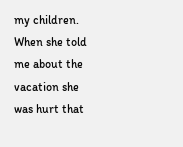my children. When she told me about the vacation she was hurt that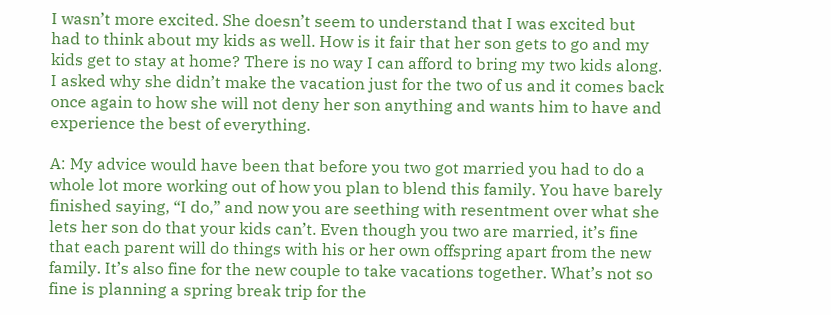I wasn’t more excited. She doesn’t seem to understand that I was excited but had to think about my kids as well. How is it fair that her son gets to go and my kids get to stay at home? There is no way I can afford to bring my two kids along. I asked why she didn’t make the vacation just for the two of us and it comes back once again to how she will not deny her son anything and wants him to have and experience the best of everything.

A: My advice would have been that before you two got married you had to do a whole lot more working out of how you plan to blend this family. You have barely finished saying, “I do,” and now you are seething with resentment over what she lets her son do that your kids can’t. Even though you two are married, it’s fine that each parent will do things with his or her own offspring apart from the new family. It’s also fine for the new couple to take vacations together. What’s not so fine is planning a spring break trip for the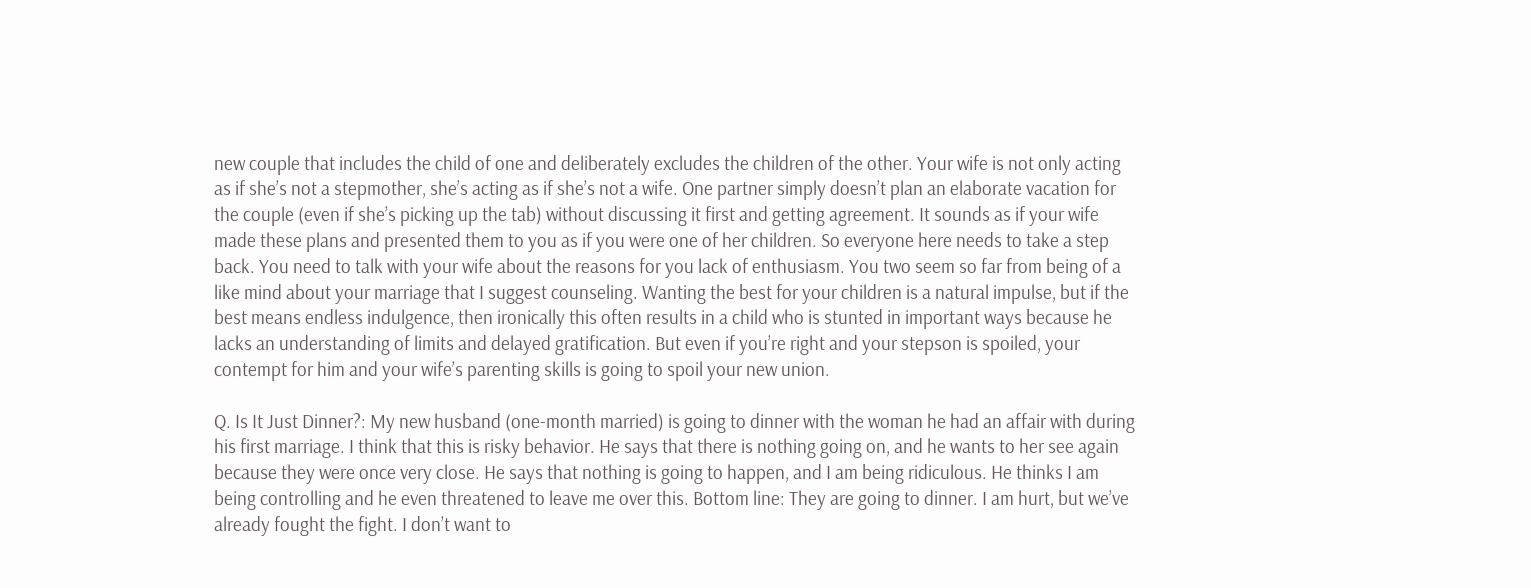new couple that includes the child of one and deliberately excludes the children of the other. Your wife is not only acting as if she’s not a stepmother, she’s acting as if she’s not a wife. One partner simply doesn’t plan an elaborate vacation for the couple (even if she’s picking up the tab) without discussing it first and getting agreement. It sounds as if your wife made these plans and presented them to you as if you were one of her children. So everyone here needs to take a step back. You need to talk with your wife about the reasons for you lack of enthusiasm. You two seem so far from being of a like mind about your marriage that I suggest counseling. Wanting the best for your children is a natural impulse, but if the best means endless indulgence, then ironically this often results in a child who is stunted in important ways because he lacks an understanding of limits and delayed gratification. But even if you’re right and your stepson is spoiled, your contempt for him and your wife’s parenting skills is going to spoil your new union.

Q. Is It Just Dinner?: My new husband (one-month married) is going to dinner with the woman he had an affair with during his first marriage. I think that this is risky behavior. He says that there is nothing going on, and he wants to her see again because they were once very close. He says that nothing is going to happen, and I am being ridiculous. He thinks I am being controlling and he even threatened to leave me over this. Bottom line: They are going to dinner. I am hurt, but we’ve already fought the fight. I don’t want to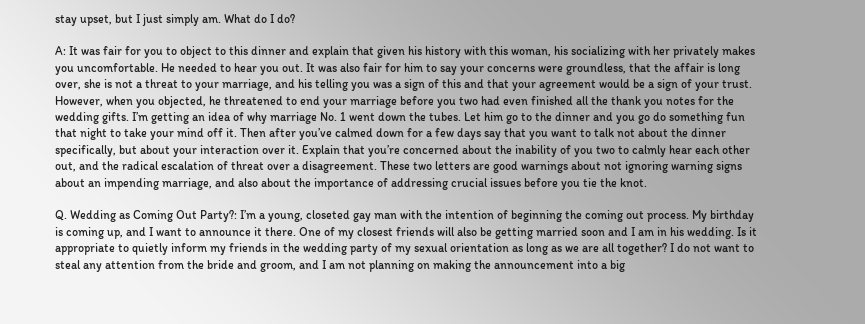stay upset, but I just simply am. What do I do?

A: It was fair for you to object to this dinner and explain that given his history with this woman, his socializing with her privately makes you uncomfortable. He needed to hear you out. It was also fair for him to say your concerns were groundless, that the affair is long over, she is not a threat to your marriage, and his telling you was a sign of this and that your agreement would be a sign of your trust. However, when you objected, he threatened to end your marriage before you two had even finished all the thank you notes for the wedding gifts. I’m getting an idea of why marriage No. 1 went down the tubes. Let him go to the dinner and you go do something fun that night to take your mind off it. Then after you’ve calmed down for a few days say that you want to talk not about the dinner specifically, but about your interaction over it. Explain that you’re concerned about the inability of you two to calmly hear each other out, and the radical escalation of threat over a disagreement. These two letters are good warnings about not ignoring warning signs about an impending marriage, and also about the importance of addressing crucial issues before you tie the knot.

Q. Wedding as Coming Out Party?: I’m a young, closeted gay man with the intention of beginning the coming out process. My birthday is coming up, and I want to announce it there. One of my closest friends will also be getting married soon and I am in his wedding. Is it appropriate to quietly inform my friends in the wedding party of my sexual orientation as long as we are all together? I do not want to steal any attention from the bride and groom, and I am not planning on making the announcement into a big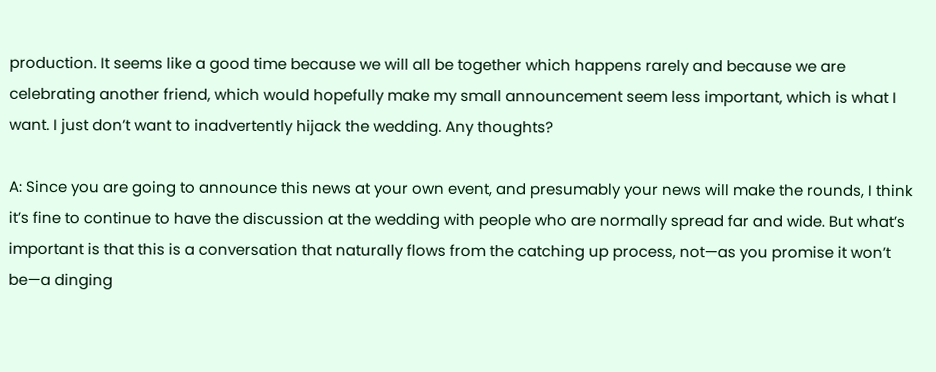production. It seems like a good time because we will all be together which happens rarely and because we are celebrating another friend, which would hopefully make my small announcement seem less important, which is what I want. I just don’t want to inadvertently hijack the wedding. Any thoughts?

A: Since you are going to announce this news at your own event, and presumably your news will make the rounds, I think it’s fine to continue to have the discussion at the wedding with people who are normally spread far and wide. But what’s important is that this is a conversation that naturally flows from the catching up process, not—as you promise it won’t be—a dinging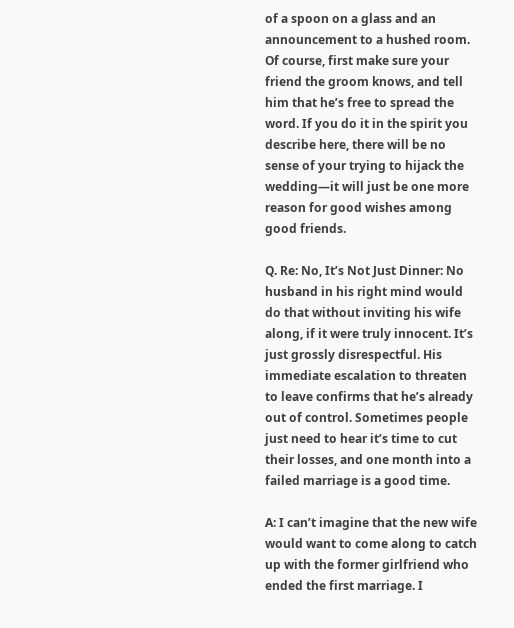of a spoon on a glass and an announcement to a hushed room. Of course, first make sure your friend the groom knows, and tell him that he’s free to spread the word. If you do it in the spirit you describe here, there will be no sense of your trying to hijack the wedding—it will just be one more reason for good wishes among good friends.

Q. Re: No, It’s Not Just Dinner: No husband in his right mind would do that without inviting his wife along, if it were truly innocent. It’s just grossly disrespectful. His immediate escalation to threaten to leave confirms that he’s already out of control. Sometimes people just need to hear it’s time to cut their losses, and one month into a failed marriage is a good time.

A: I can’t imagine that the new wife would want to come along to catch up with the former girlfriend who ended the first marriage. I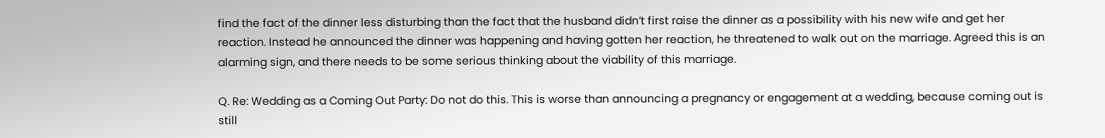find the fact of the dinner less disturbing than the fact that the husband didn’t first raise the dinner as a possibility with his new wife and get her reaction. Instead he announced the dinner was happening and having gotten her reaction, he threatened to walk out on the marriage. Agreed this is an alarming sign, and there needs to be some serious thinking about the viability of this marriage.

Q. Re: Wedding as a Coming Out Party: Do not do this. This is worse than announcing a pregnancy or engagement at a wedding, because coming out is still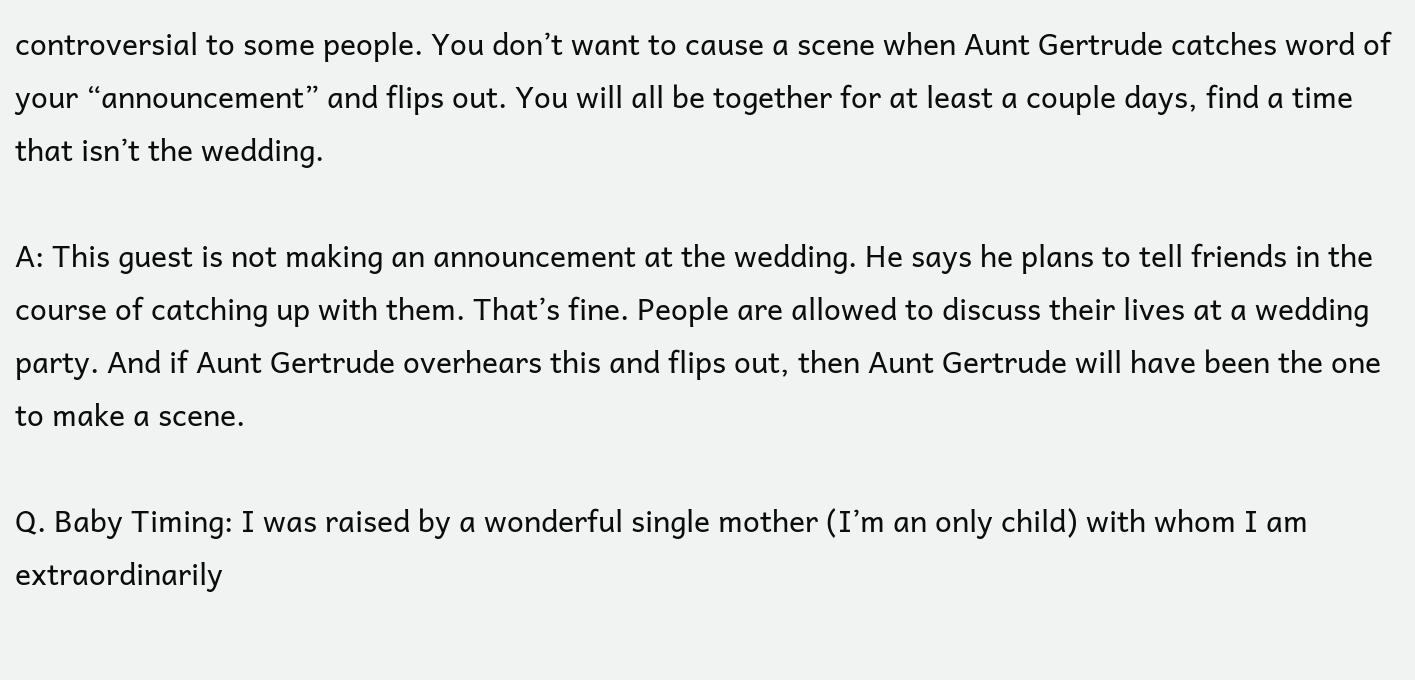controversial to some people. You don’t want to cause a scene when Aunt Gertrude catches word of your “announcement” and flips out. You will all be together for at least a couple days, find a time that isn’t the wedding.

A: This guest is not making an announcement at the wedding. He says he plans to tell friends in the course of catching up with them. That’s fine. People are allowed to discuss their lives at a wedding party. And if Aunt Gertrude overhears this and flips out, then Aunt Gertrude will have been the one to make a scene.

Q. Baby Timing: I was raised by a wonderful single mother (I’m an only child) with whom I am extraordinarily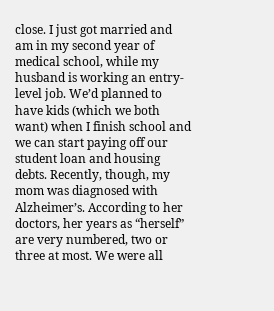close. I just got married and am in my second year of medical school, while my husband is working an entry-level job. We’d planned to have kids (which we both want) when I finish school and we can start paying off our student loan and housing debts. Recently, though, my mom was diagnosed with Alzheimer’s. According to her doctors, her years as “herself” are very numbered, two or three at most. We were all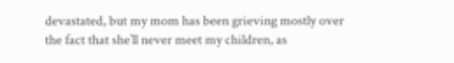devastated, but my mom has been grieving mostly over the fact that she’ll never meet my children, as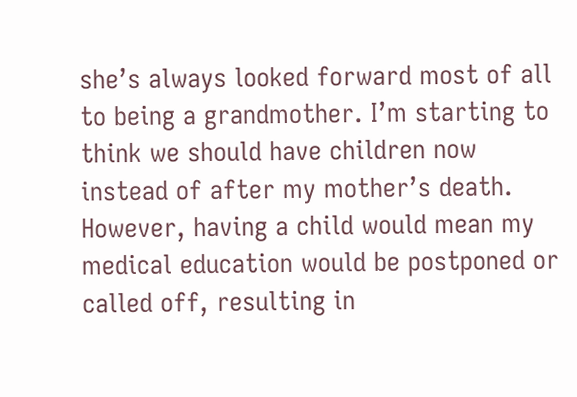she’s always looked forward most of all to being a grandmother. I’m starting to think we should have children now instead of after my mother’s death. However, having a child would mean my medical education would be postponed or called off, resulting in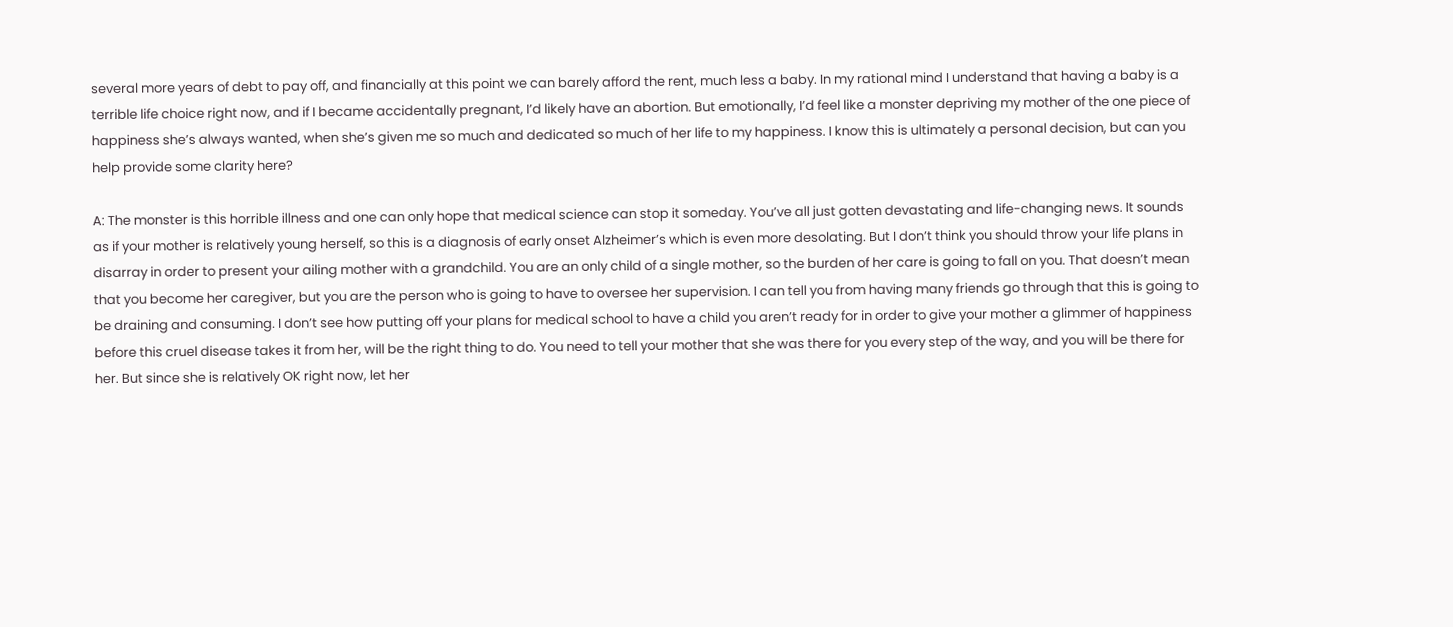several more years of debt to pay off, and financially at this point we can barely afford the rent, much less a baby. In my rational mind I understand that having a baby is a terrible life choice right now, and if I became accidentally pregnant, I’d likely have an abortion. But emotionally, I’d feel like a monster depriving my mother of the one piece of happiness she’s always wanted, when she’s given me so much and dedicated so much of her life to my happiness. I know this is ultimately a personal decision, but can you help provide some clarity here?

A: The monster is this horrible illness and one can only hope that medical science can stop it someday. You’ve all just gotten devastating and life-changing news. It sounds as if your mother is relatively young herself, so this is a diagnosis of early onset Alzheimer’s which is even more desolating. But I don’t think you should throw your life plans in disarray in order to present your ailing mother with a grandchild. You are an only child of a single mother, so the burden of her care is going to fall on you. That doesn’t mean that you become her caregiver, but you are the person who is going to have to oversee her supervision. I can tell you from having many friends go through that this is going to be draining and consuming. I don’t see how putting off your plans for medical school to have a child you aren’t ready for in order to give your mother a glimmer of happiness before this cruel disease takes it from her, will be the right thing to do. You need to tell your mother that she was there for you every step of the way, and you will be there for her. But since she is relatively OK right now, let her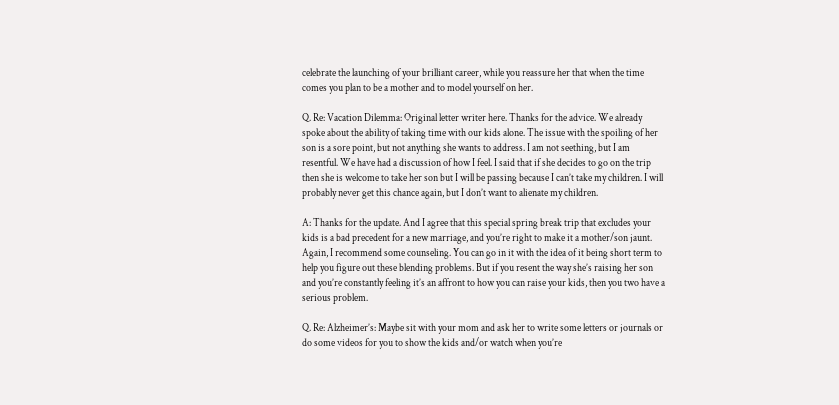celebrate the launching of your brilliant career, while you reassure her that when the time comes you plan to be a mother and to model yourself on her.

Q. Re: Vacation Dilemma: Original letter writer here. Thanks for the advice. We already spoke about the ability of taking time with our kids alone. The issue with the spoiling of her son is a sore point, but not anything she wants to address. I am not seething, but I am resentful. We have had a discussion of how I feel. I said that if she decides to go on the trip then she is welcome to take her son but I will be passing because I can’t take my children. I will probably never get this chance again, but I don’t want to alienate my children.

A: Thanks for the update. And I agree that this special spring break trip that excludes your kids is a bad precedent for a new marriage, and you’re right to make it a mother/son jaunt. Again, I recommend some counseling. You can go in it with the idea of it being short term to help you figure out these blending problems. But if you resent the way she’s raising her son and you’re constantly feeling it’s an affront to how you can raise your kids, then you two have a serious problem.

Q. Re: Alzheimer’s: Maybe sit with your mom and ask her to write some letters or journals or do some videos for you to show the kids and/or watch when you’re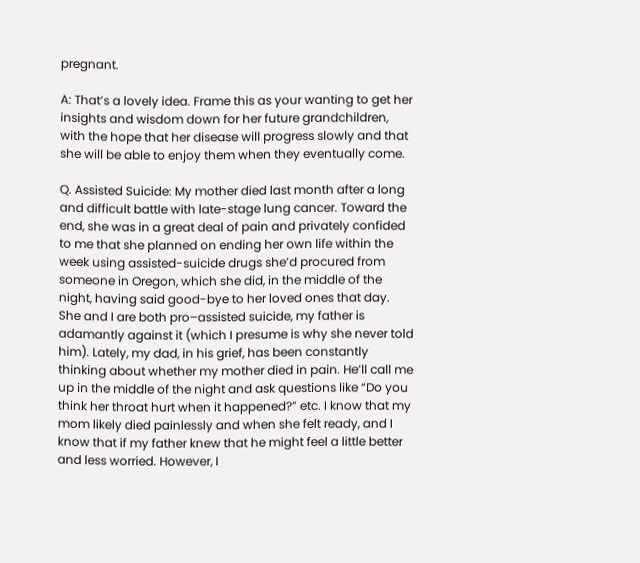pregnant.

A: That’s a lovely idea. Frame this as your wanting to get her insights and wisdom down for her future grandchildren, with the hope that her disease will progress slowly and that she will be able to enjoy them when they eventually come.

Q. Assisted Suicide: My mother died last month after a long and difficult battle with late-stage lung cancer. Toward the end, she was in a great deal of pain and privately confided to me that she planned on ending her own life within the week using assisted-suicide drugs she’d procured from someone in Oregon, which she did, in the middle of the night, having said good-bye to her loved ones that day. She and I are both pro–assisted suicide, my father is adamantly against it (which I presume is why she never told him). Lately, my dad, in his grief, has been constantly thinking about whether my mother died in pain. He’ll call me up in the middle of the night and ask questions like “Do you think her throat hurt when it happened?” etc. I know that my mom likely died painlessly and when she felt ready, and I know that if my father knew that he might feel a little better and less worried. However, I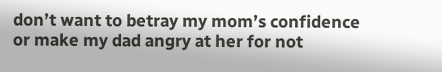don’t want to betray my mom’s confidence or make my dad angry at her for not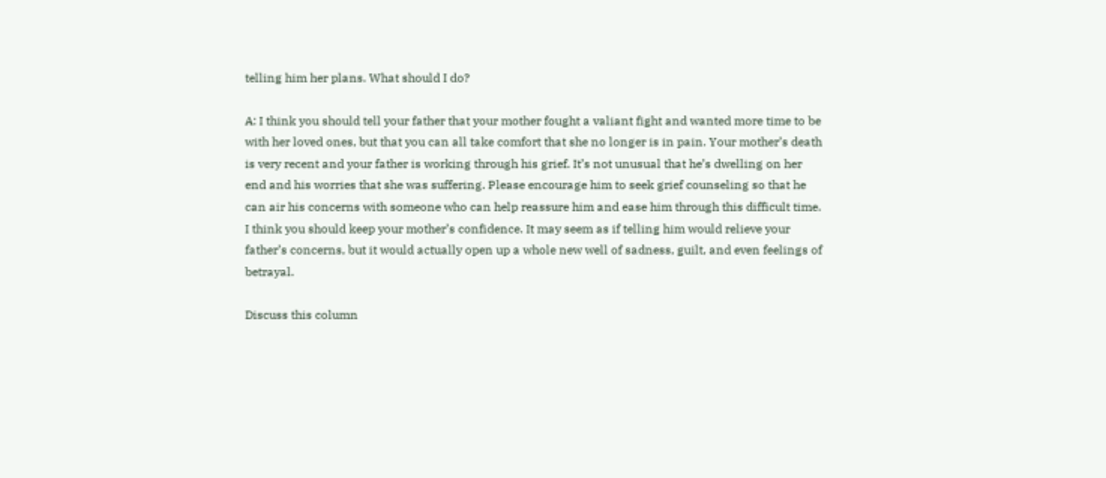telling him her plans. What should I do?

A: I think you should tell your father that your mother fought a valiant fight and wanted more time to be with her loved ones, but that you can all take comfort that she no longer is in pain. Your mother’s death is very recent and your father is working through his grief. It’s not unusual that he’s dwelling on her end and his worries that she was suffering. Please encourage him to seek grief counseling so that he can air his concerns with someone who can help reassure him and ease him through this difficult time. I think you should keep your mother’s confidence. It may seem as if telling him would relieve your father’s concerns, but it would actually open up a whole new well of sadness, guilt, and even feelings of betrayal.

Discuss this column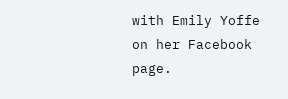with Emily Yoffe on her Facebook page.